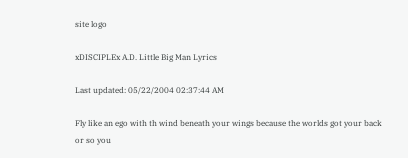site logo

xDISCIPLEx A.D. Little Big Man Lyrics

Last updated: 05/22/2004 02:37:44 AM

Fly like an ego with th wind beneath your wings because the worlds got your back or so you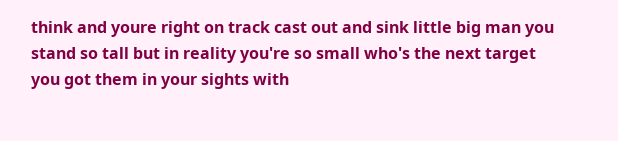think and youre right on track cast out and sink little big man you stand so tall but in reality you're so small who's the next target you got them in your sights with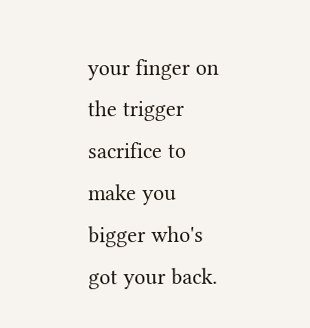your finger on the trigger sacrifice to make you bigger who's got your back.